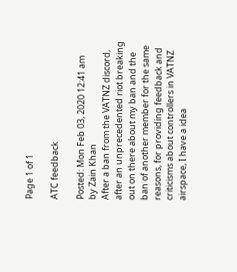Page 1 of 1

ATC feedback

Posted: Mon Feb 03, 2020 12:41 am
by Zain Khan
After a ban from the VATNZ discord, after an unprecedented riot breaking out on there about my ban and the ban of another member for the same reasons, for providing feedback and criticisms about controllers in VATNZ airspace, I have a idea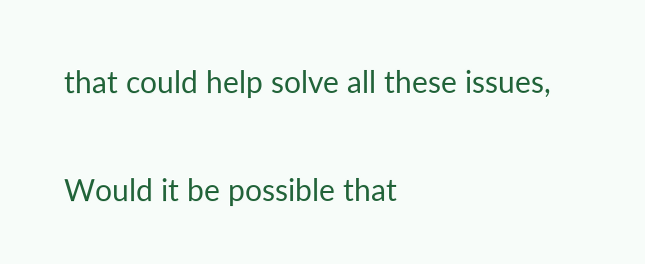that could help solve all these issues,

Would it be possible that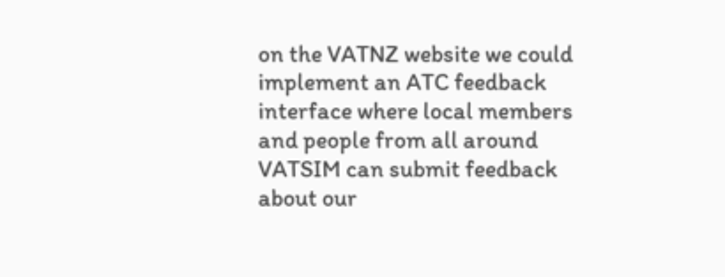on the VATNZ website we could implement an ATC feedback interface where local members and people from all around VATSIM can submit feedback about our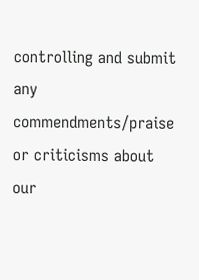controlling and submit any commendments/praise or criticisms about our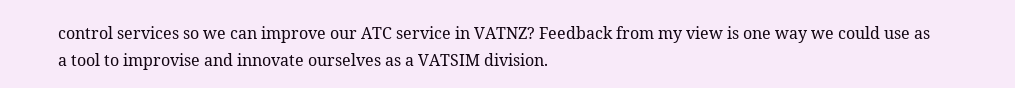control services so we can improve our ATC service in VATNZ? Feedback from my view is one way we could use as a tool to improvise and innovate ourselves as a VATSIM division.